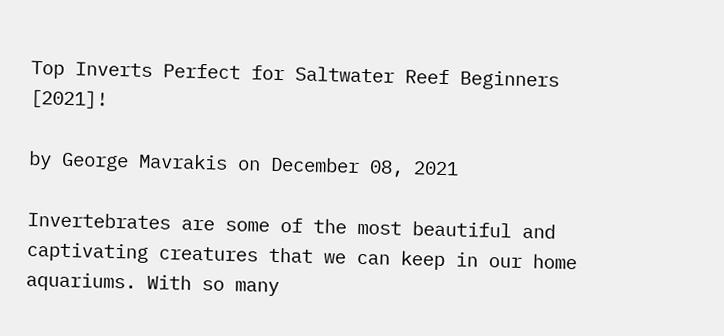Top Inverts Perfect for Saltwater Reef Beginners [2021]!

by George Mavrakis on December 08, 2021

Invertebrates are some of the most beautiful and captivating creatures that we can keep in our home aquariums. With so many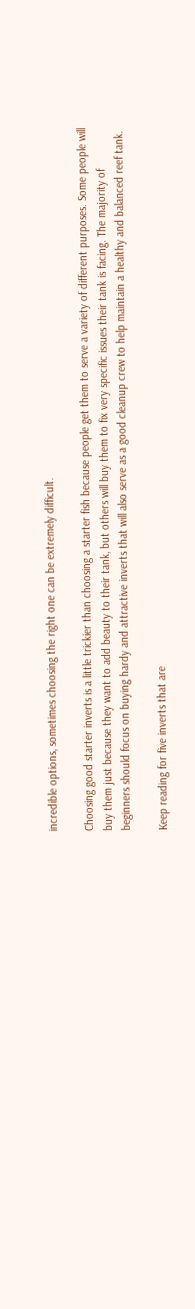incredible options, sometimes choosing the right one can be extremely difficult.

Choosing good starter inverts is a little trickier than choosing a starter fish because people get them to serve a variety of different purposes. Some people will buy them just because they want to add beauty to their tank, but others will buy them to fix very specific issues their tank is facing. The majority of beginners should focus on buying hardy and attractive inverts that will also serve as a good cleanup crew to help maintain a healthy and balanced reef tank.

Keep reading for five inverts that are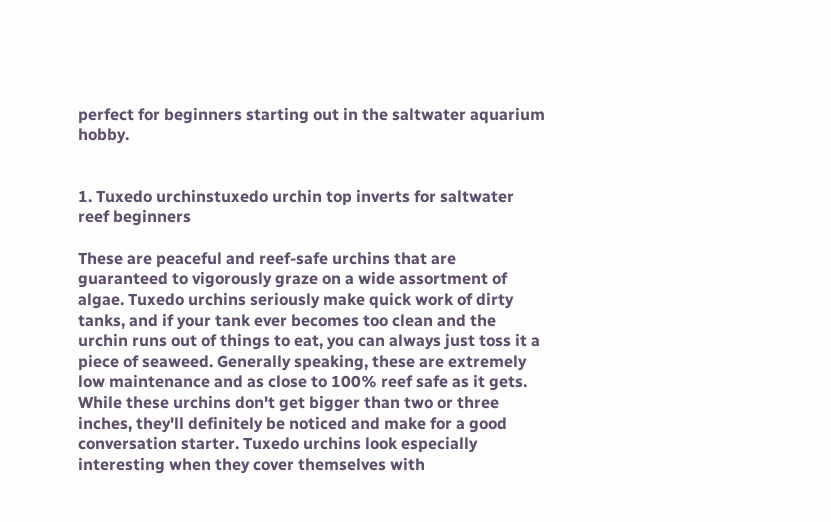perfect for beginners starting out in the saltwater aquarium hobby.


1. Tuxedo urchinstuxedo urchin top inverts for saltwater reef beginners

These are peaceful and reef-safe urchins that are guaranteed to vigorously graze on a wide assortment of algae. Tuxedo urchins seriously make quick work of dirty tanks, and if your tank ever becomes too clean and the urchin runs out of things to eat, you can always just toss it a piece of seaweed. Generally speaking, these are extremely low maintenance and as close to 100% reef safe as it gets. While these urchins don't get bigger than two or three inches, they'll definitely be noticed and make for a good conversation starter. Tuxedo urchins look especially interesting when they cover themselves with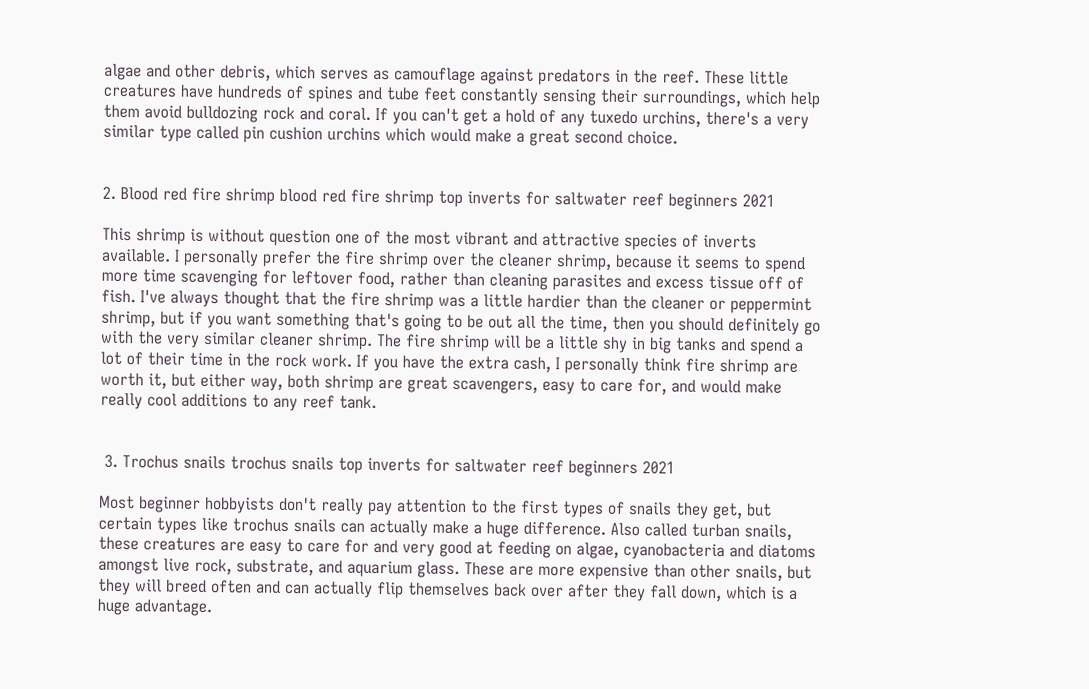algae and other debris, which serves as camouflage against predators in the reef. These little creatures have hundreds of spines and tube feet constantly sensing their surroundings, which help them avoid bulldozing rock and coral. If you can't get a hold of any tuxedo urchins, there's a very similar type called pin cushion urchins which would make a great second choice.


2. Blood red fire shrimp blood red fire shrimp top inverts for saltwater reef beginners 2021

This shrimp is without question one of the most vibrant and attractive species of inverts available. I personally prefer the fire shrimp over the cleaner shrimp, because it seems to spend more time scavenging for leftover food, rather than cleaning parasites and excess tissue off of fish. I've always thought that the fire shrimp was a little hardier than the cleaner or peppermint shrimp, but if you want something that's going to be out all the time, then you should definitely go with the very similar cleaner shrimp. The fire shrimp will be a little shy in big tanks and spend a lot of their time in the rock work. If you have the extra cash, I personally think fire shrimp are worth it, but either way, both shrimp are great scavengers, easy to care for, and would make really cool additions to any reef tank.


 3. Trochus snails trochus snails top inverts for saltwater reef beginners 2021

Most beginner hobbyists don't really pay attention to the first types of snails they get, but certain types like trochus snails can actually make a huge difference. Also called turban snails, these creatures are easy to care for and very good at feeding on algae, cyanobacteria and diatoms amongst live rock, substrate, and aquarium glass. These are more expensive than other snails, but they will breed often and can actually flip themselves back over after they fall down, which is a huge advantage.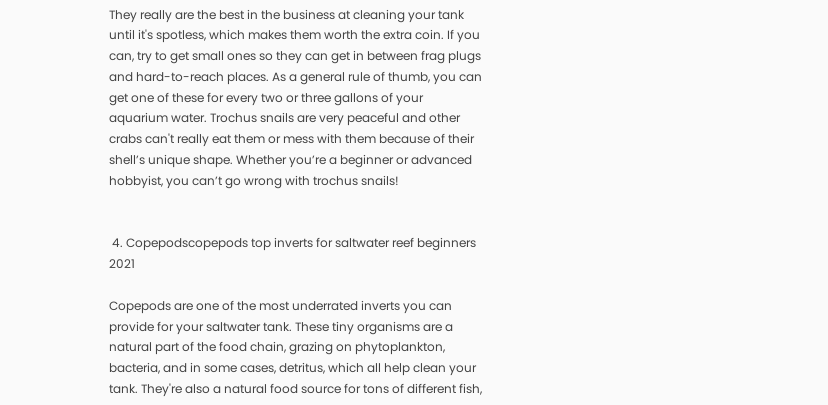They really are the best in the business at cleaning your tank until it's spotless, which makes them worth the extra coin. If you can, try to get small ones so they can get in between frag plugs and hard-to-reach places. As a general rule of thumb, you can get one of these for every two or three gallons of your aquarium water. Trochus snails are very peaceful and other crabs can't really eat them or mess with them because of their shell’s unique shape. Whether you’re a beginner or advanced hobbyist, you can’t go wrong with trochus snails!


 4. Copepodscopepods top inverts for saltwater reef beginners 2021

Copepods are one of the most underrated inverts you can provide for your saltwater tank. These tiny organisms are a natural part of the food chain, grazing on phytoplankton, bacteria, and in some cases, detritus, which all help clean your tank. They're also a natural food source for tons of different fish,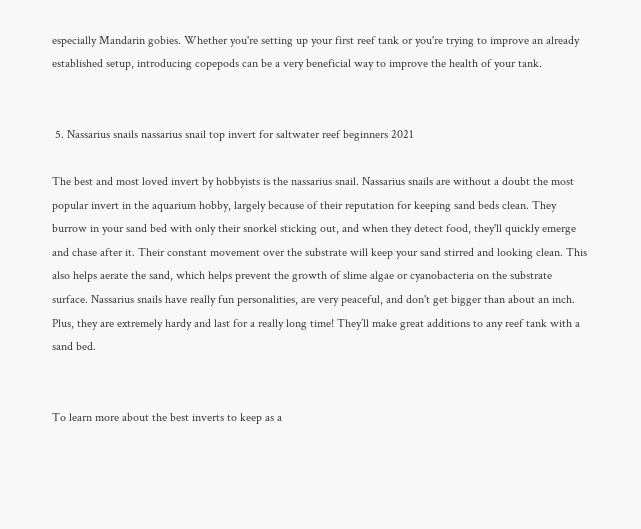especially Mandarin gobies. Whether you're setting up your first reef tank or you're trying to improve an already established setup, introducing copepods can be a very beneficial way to improve the health of your tank.


 5. Nassarius snails nassarius snail top invert for saltwater reef beginners 2021

The best and most loved invert by hobbyists is the nassarius snail. Nassarius snails are without a doubt the most popular invert in the aquarium hobby, largely because of their reputation for keeping sand beds clean. They burrow in your sand bed with only their snorkel sticking out, and when they detect food, they'll quickly emerge and chase after it. Their constant movement over the substrate will keep your sand stirred and looking clean. This also helps aerate the sand, which helps prevent the growth of slime algae or cyanobacteria on the substrate surface. Nassarius snails have really fun personalities, are very peaceful, and don't get bigger than about an inch. Plus, they are extremely hardy and last for a really long time! They’ll make great additions to any reef tank with a sand bed.


To learn more about the best inverts to keep as a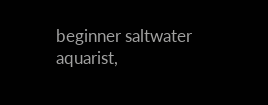beginner saltwater aquarist,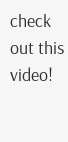check out this video!